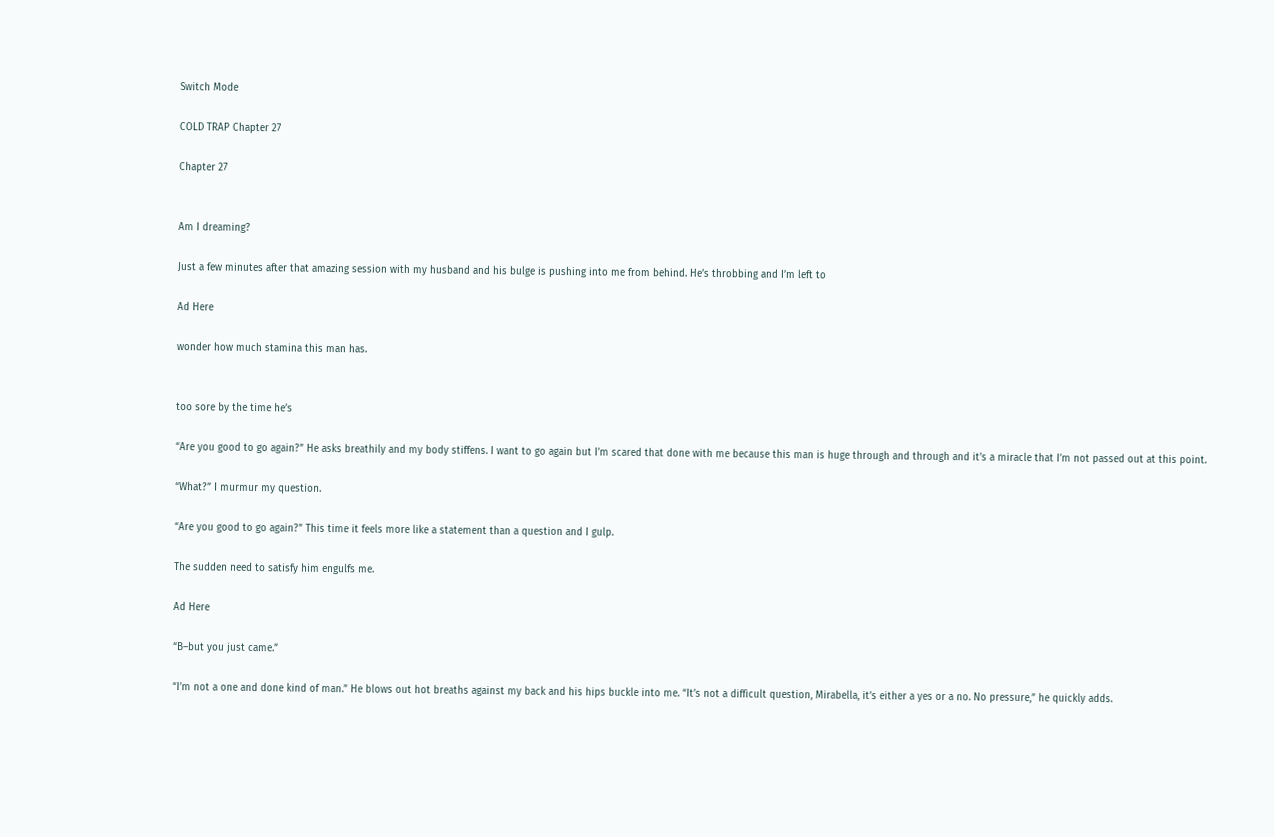Switch Mode

COLD TRAP Chapter 27

Chapter 27


Am I dreaming?

Just a few minutes after that amazing session with my husband and his bulge is pushing into me from behind. He’s throbbing and I’m left to

Ad Here

wonder how much stamina this man has.


too sore by the time he’s

“Are you good to go again?” He asks breathily and my body stiffens. I want to go again but I’m scared that done with me because this man is huge through and through and it’s a miracle that I’m not passed out at this point.

“What?” I murmur my question.

“Are you good to go again?” This time it feels more like a statement than a question and I gulp.

The sudden need to satisfy him engulfs me.

Ad Here

“B–but you just came.”

“I’m not a one and done kind of man.” He blows out hot breaths against my back and his hips buckle into me. “It’s not a difficult question, Mirabella, it’s either a yes or a no. No pressure,” he quickly adds.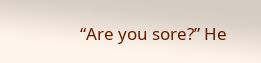“Are you sore?” He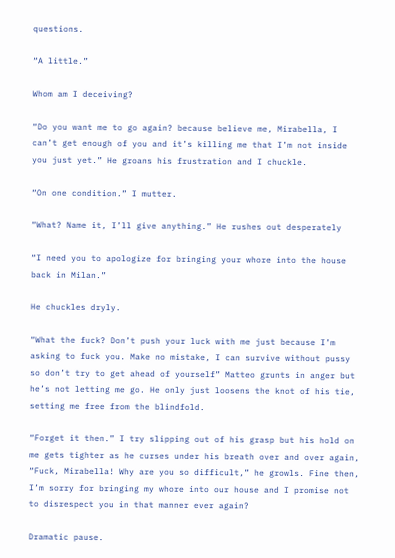questions.

“A little.”

Whom am I deceiving?

“Do you want me to go again? because believe me, Mirabella, I can’t get enough of you and it’s killing me that I’m not inside you just yet.” He groans his frustration and I chuckle.

“On one condition.” I mutter.

“What? Name it, I’ll give anything.” He rushes out desperately

“I need you to apologize for bringing your whore into the house back in Milan.”

He chuckles dryly.

“What the fuck? Don’t push your luck with me just because I’m asking to fuck you. Make no mistake, I can survive without pussy so don’t try to get ahead of yourself” Matteo grunts in anger but he’s not letting me go. He only just loosens the knot of his tie, setting me free from the blindfold.

“Forget it then.” I try slipping out of his grasp but his hold on me gets tighter as he curses under his breath over and over again, “Fuck, Mirabella! Why are you so difficult,” he growls. Fine then, I’m sorry for bringing my whore into our house and I promise not to disrespect you in that manner ever again?

Dramatic pause.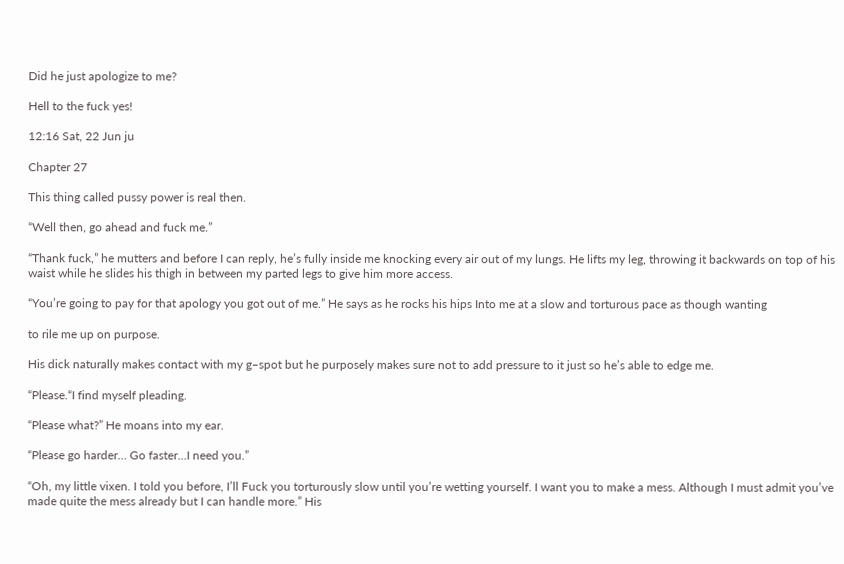Did he just apologize to me?

Hell to the fuck yes!

12:16 Sat, 22 Jun ju

Chapter 27

This thing called pussy power is real then.

“Well then, go ahead and fuck me.”

“Thank fuck,” he mutters and before I can reply, he’s fully inside me knocking every air out of my lungs. He lifts my leg, throwing it backwards on top of his waist while he slides his thigh in between my parted legs to give him more access.

“You’re going to pay for that apology you got out of me.” He says as he rocks his hips Into me at a slow and torturous pace as though wanting

to rile me up on purpose.

His dick naturally makes contact with my g–spot but he purposely makes sure not to add pressure to it just so he’s able to edge me.

“Please.“I find myself pleading.

“Please what?” He moans into my ear.

“Please go harder… Go faster…I need you.”

“Oh, my little vixen. I told you before, I’ll Fuck you torturously slow until you’re wetting yourself. I want you to make a mess. Although I must admit you’ve made quite the mess already but I can handle more.” His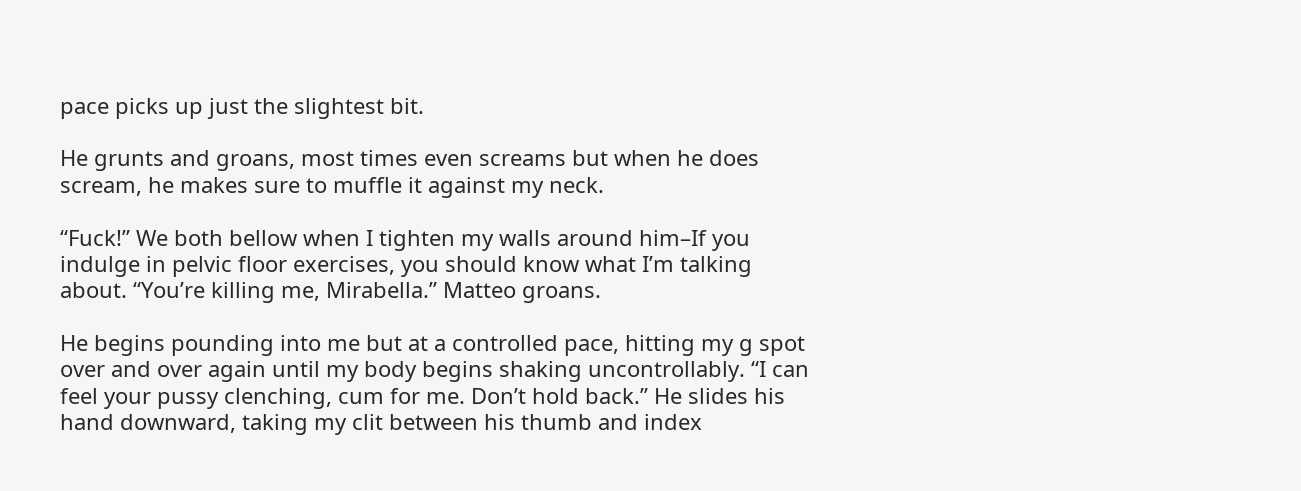pace picks up just the slightest bit.

He grunts and groans, most times even screams but when he does scream, he makes sure to muffle it against my neck.

“Fuck!” We both bellow when I tighten my walls around him–If you indulge in pelvic floor exercises, you should know what I’m talking about. “You’re killing me, Mirabella.” Matteo groans.

He begins pounding into me but at a controlled pace, hitting my g spot over and over again until my body begins shaking uncontrollably. “I can feel your pussy clenching, cum for me. Don’t hold back.” He slides his hand downward, taking my clit between his thumb and index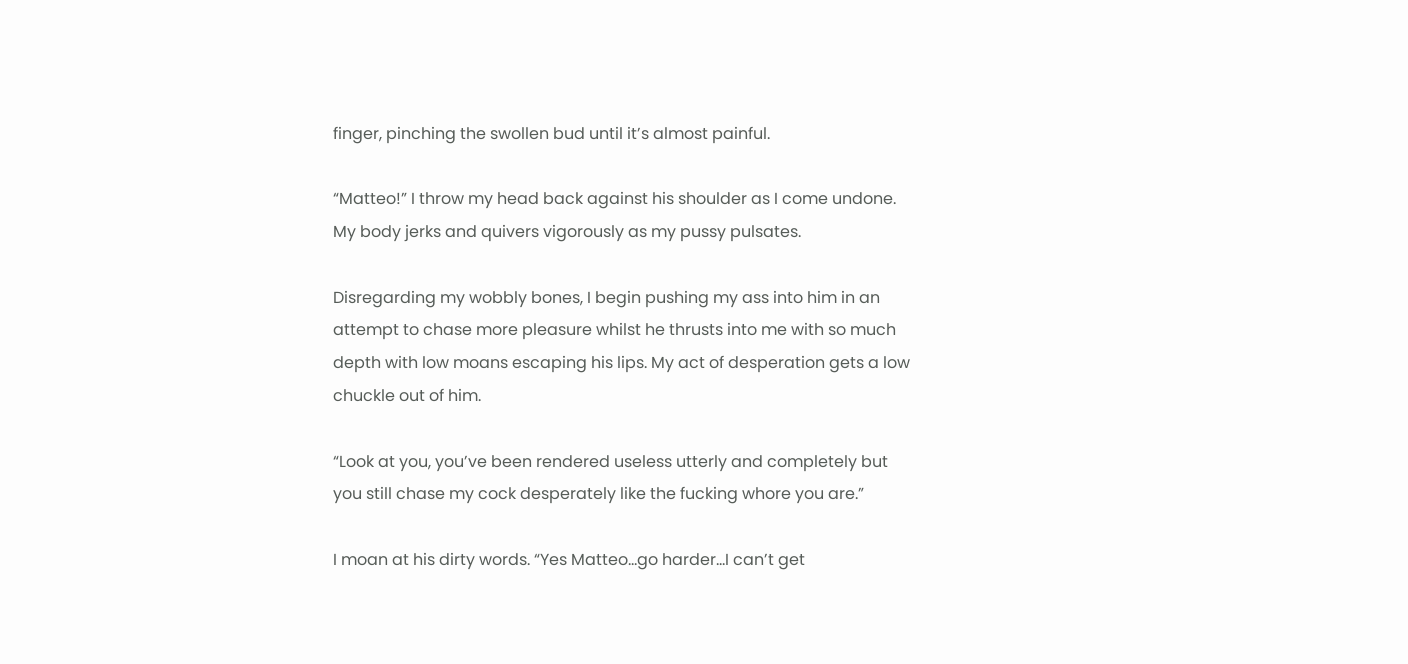finger, pinching the swollen bud until it’s almost painful.

“Matteo!” I throw my head back against his shoulder as I come undone. My body jerks and quivers vigorously as my pussy pulsates.

Disregarding my wobbly bones, I begin pushing my ass into him in an attempt to chase more pleasure whilst he thrusts into me with so much depth with low moans escaping his lips. My act of desperation gets a low chuckle out of him.

“Look at you, you’ve been rendered useless utterly and completely but you still chase my cock desperately like the fucking whore you are.”

I moan at his dirty words. “Yes Matteo…go harder…I can’t get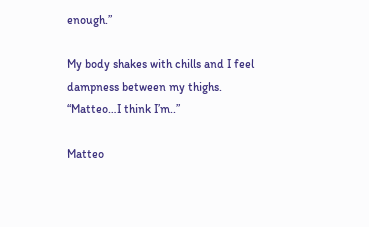enough.”

My body shakes with chills and I feel dampness between my thighs. “Matteo…I think I’m..”

Matteo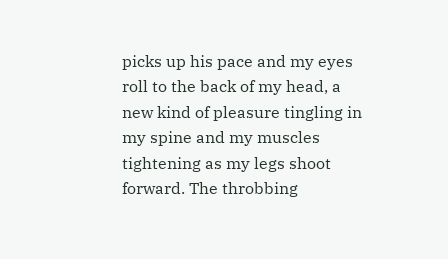picks up his pace and my eyes roll to the back of my head, a new kind of pleasure tingling in my spine and my muscles tightening as my legs shoot forward. The throbbing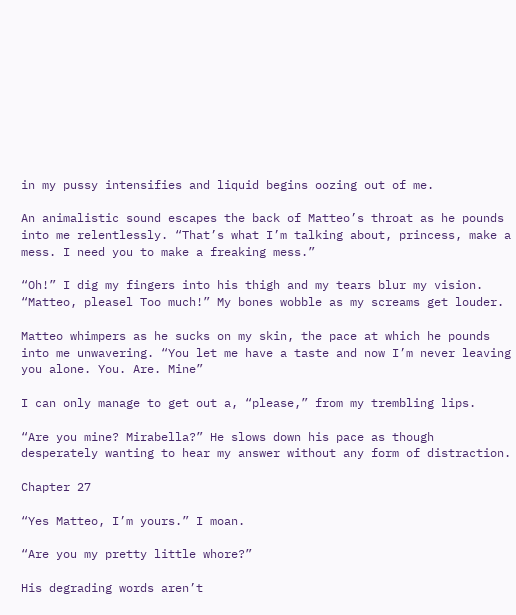in my pussy intensifies and liquid begins oozing out of me.

An animalistic sound escapes the back of Matteo’s throat as he pounds into me relentlessly. “That’s what I’m talking about, princess, make a mess. I need you to make a freaking mess.”

“Oh!” I dig my fingers into his thigh and my tears blur my vision. “Matteo, pleasel Too much!” My bones wobble as my screams get louder.

Matteo whimpers as he sucks on my skin, the pace at which he pounds into me unwavering. “You let me have a taste and now I’m never leaving you alone. You. Are. Mine”

I can only manage to get out a, “please,” from my trembling lips.

“Are you mine? Mirabella?” He slows down his pace as though desperately wanting to hear my answer without any form of distraction.

Chapter 27

“Yes Matteo, I’m yours.” I moan.

“Are you my pretty little whore?”

His degrading words aren’t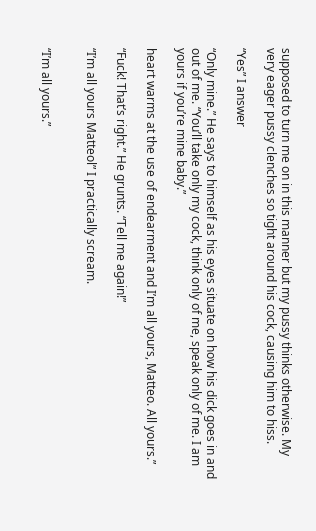supposed to turn me on in this manner but my pussy thinks otherwise. My very eager pussy clenches so tight around his cock, causing him to hiss.

“Yes” I answer

“Only mine.” He says to himself as his eyes situate on how his dick goes in and out of me. “You’ll take only my cock, think only of me, speak only of me. I am yours if you’re mine baby.”

heart warms at the use of endearment and I’m all yours, Matteo. All yours.”

“Fuck! That’s right.” He grunts. “Tell me again!”

“I’m all yours Matteol” I practically scream.


“I’m all yours.”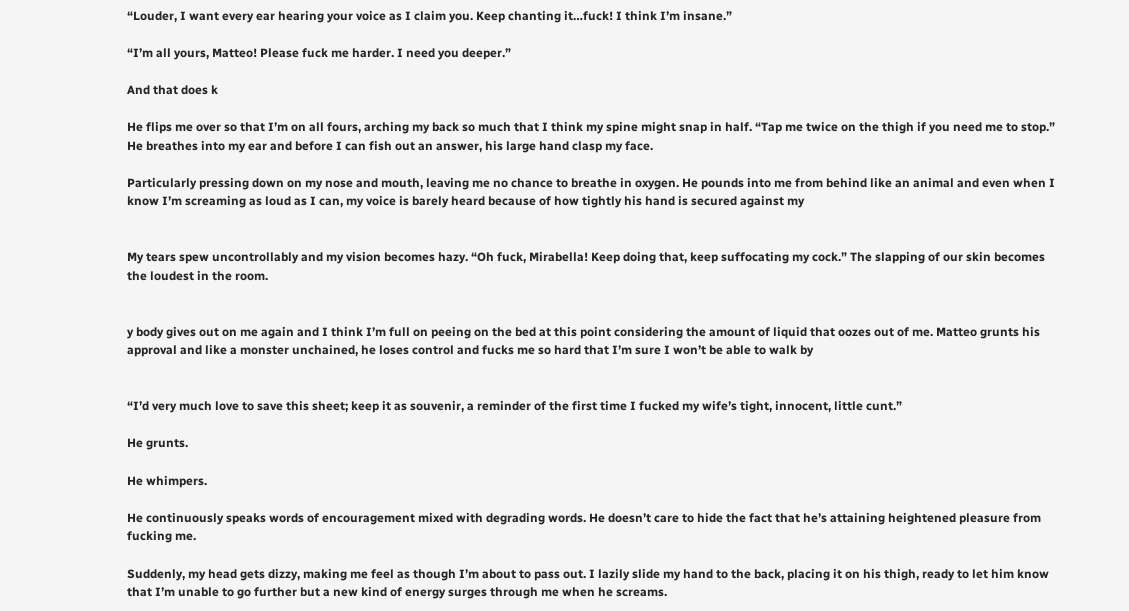“Louder, I want every ear hearing your voice as I claim you. Keep chanting it…fuck! I think I’m insane.”

“I’m all yours, Matteo! Please fuck me harder. I need you deeper.”

And that does k

He flips me over so that I’m on all fours, arching my back so much that I think my spine might snap in half. “Tap me twice on the thigh if you need me to stop.” He breathes into my ear and before I can fish out an answer, his large hand clasp my face.

Particularly pressing down on my nose and mouth, leaving me no chance to breathe in oxygen. He pounds into me from behind like an animal and even when I know I’m screaming as loud as I can, my voice is barely heard because of how tightly his hand is secured against my


My tears spew uncontrollably and my vision becomes hazy. “Oh fuck, Mirabella! Keep doing that, keep suffocating my cock.” The slapping of our skin becomes the loudest in the room.


y body gives out on me again and I think I’m full on peeing on the bed at this point considering the amount of liquid that oozes out of me. Matteo grunts his approval and like a monster unchained, he loses control and fucks me so hard that I’m sure I won’t be able to walk by


“I’d very much love to save this sheet; keep it as souvenir, a reminder of the first time I fucked my wife’s tight, innocent, little cunt.”

He grunts.

He whimpers.

He continuously speaks words of encouragement mixed with degrading words. He doesn’t care to hide the fact that he’s attaining heightened pleasure from fucking me.

Suddenly, my head gets dizzy, making me feel as though I’m about to pass out. I lazily slide my hand to the back, placing it on his thigh, ready to let him know that I’m unable to go further but a new kind of energy surges through me when he screams.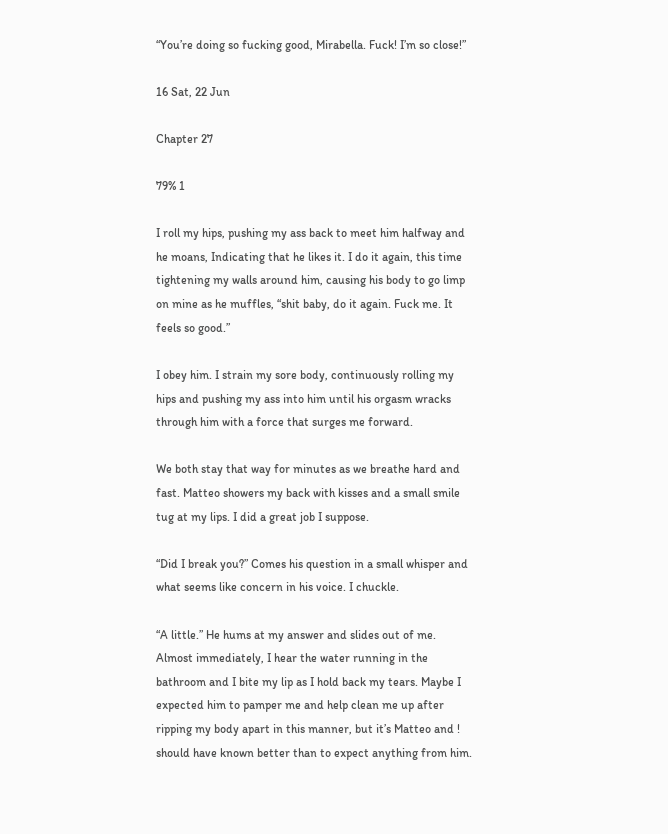“You’re doing so fucking good, Mirabella. Fuck! I’m so close!”

16 Sat, 22 Jun

Chapter 27

79% 1

I roll my hips, pushing my ass back to meet him halfway and he moans, Indicating that he likes it. I do it again, this time tightening my walls around him, causing his body to go limp on mine as he muffles, “shit baby, do it again. Fuck me. It feels so good.”

I obey him. I strain my sore body, continuously rolling my hips and pushing my ass into him until his orgasm wracks through him with a force that surges me forward.

We both stay that way for minutes as we breathe hard and fast. Matteo showers my back with kisses and a small smile tug at my lips. I did a great job I suppose.

“Did I break you?” Comes his question in a small whisper and what seems like concern in his voice. I chuckle.

“A little.” He hums at my answer and slides out of me. Almost immediately, I hear the water running in the bathroom and I bite my lip as I hold back my tears. Maybe I expected him to pamper me and help clean me up after ripping my body apart in this manner, but it’s Matteo and ! should have known better than to expect anything from him.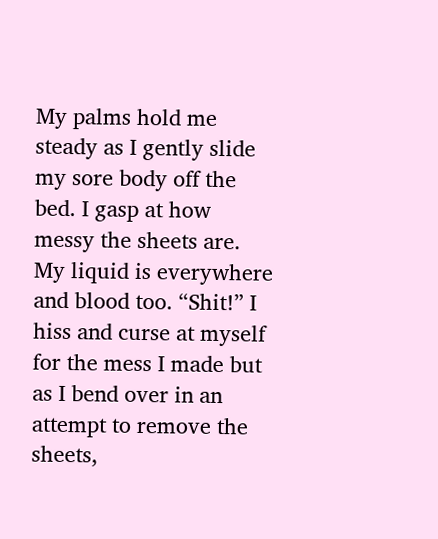My palms hold me steady as I gently slide my sore body off the bed. I gasp at how messy the sheets are. My liquid is everywhere and blood too. “Shit!” I hiss and curse at myself for the mess I made but as I bend over in an attempt to remove the sheets,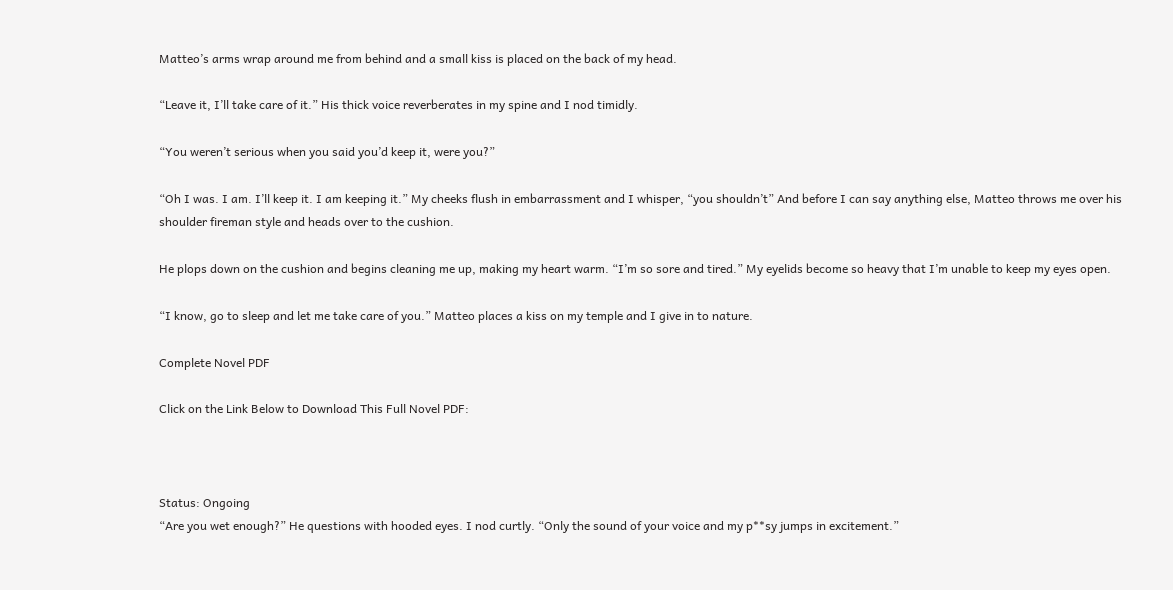Matteo’s arms wrap around me from behind and a small kiss is placed on the back of my head.

“Leave it, I’ll take care of it.” His thick voice reverberates in my spine and I nod timidly.

“You weren’t serious when you said you’d keep it, were you?”

“Oh I was. I am. I’ll keep it. I am keeping it.” My cheeks flush in embarrassment and I whisper, “you shouldn’t” And before I can say anything else, Matteo throws me over his shoulder fireman style and heads over to the cushion.

He plops down on the cushion and begins cleaning me up, making my heart warm. “I’m so sore and tired.” My eyelids become so heavy that I’m unable to keep my eyes open.

“I know, go to sleep and let me take care of you.” Matteo places a kiss on my temple and I give in to nature.

Complete Novel PDF

Click on the Link Below to Download This Full Novel PDF:



Status: Ongoing
“Are you wet enough?” He questions with hooded eyes. I nod curtly. “Only the sound of your voice and my p**sy jumps in excitement.”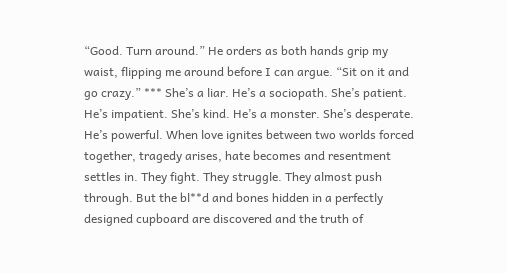“Good. Turn around.” He orders as both hands grip my waist, flipping me around before I can argue. “Sit on it and go crazy.” *** She’s a liar. He’s a sociopath. She’s patient. He’s impatient. She’s kind. He’s a monster. She’s desperate. He’s powerful. When love ignites between two worlds forced together, tragedy arises, hate becomes and resentment settles in. They fight. They struggle. They almost push through. But the bl**d and bones hidden in a perfectly designed cupboard are discovered and the truth of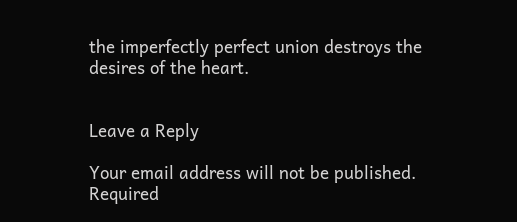the imperfectly perfect union destroys the desires of the heart.


Leave a Reply

Your email address will not be published. Required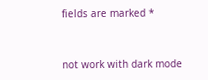fields are marked *


not work with dark mode